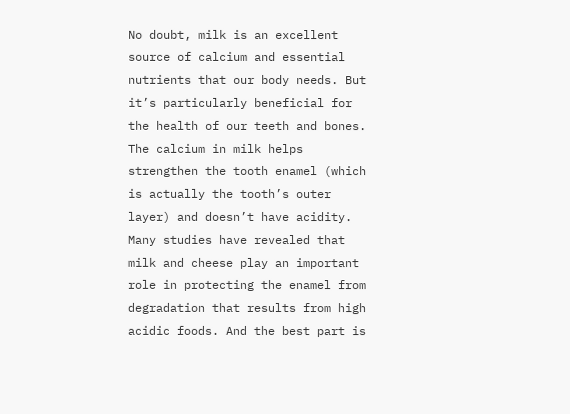No doubt, milk is an excellent source of calcium and essential nutrients that our body needs. But it’s particularly beneficial for the health of our teeth and bones. The calcium in milk helps strengthen the tooth enamel (which is actually the tooth’s outer layer) and doesn’t have acidity. Many studies have revealed that milk and cheese play an important role in protecting the enamel from degradation that results from high acidic foods. And the best part is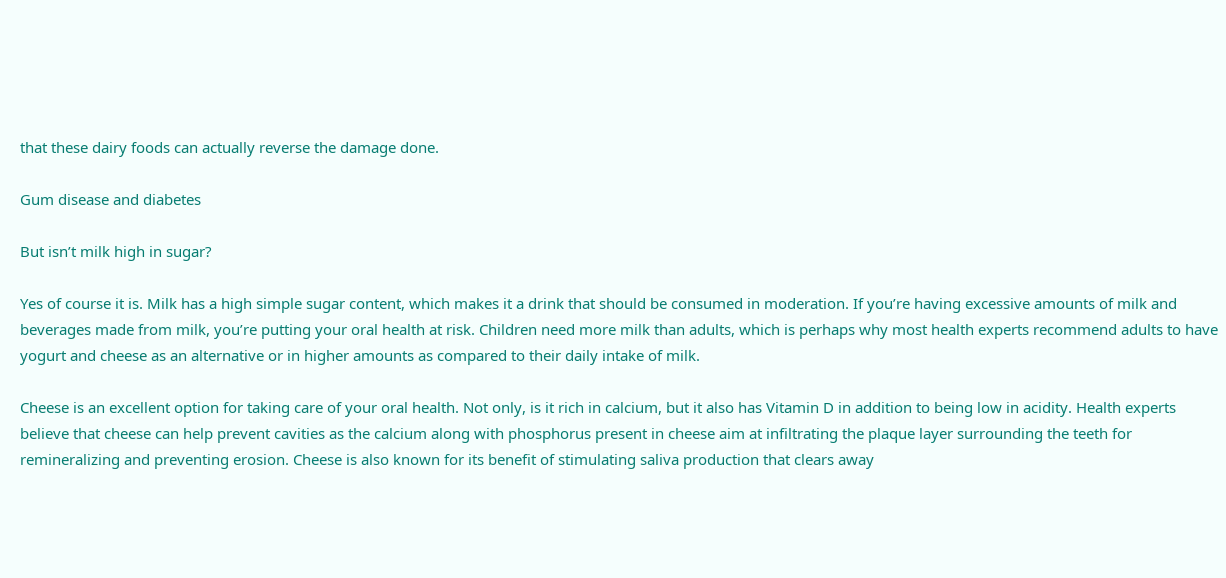that these dairy foods can actually reverse the damage done.

Gum disease and diabetes

But isn’t milk high in sugar?

Yes of course it is. Milk has a high simple sugar content, which makes it a drink that should be consumed in moderation. If you’re having excessive amounts of milk and beverages made from milk, you’re putting your oral health at risk. Children need more milk than adults, which is perhaps why most health experts recommend adults to have yogurt and cheese as an alternative or in higher amounts as compared to their daily intake of milk.

Cheese is an excellent option for taking care of your oral health. Not only, is it rich in calcium, but it also has Vitamin D in addition to being low in acidity. Health experts believe that cheese can help prevent cavities as the calcium along with phosphorus present in cheese aim at infiltrating the plaque layer surrounding the teeth for remineralizing and preventing erosion. Cheese is also known for its benefit of stimulating saliva production that clears away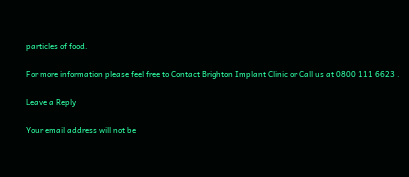particles of food.

For more information please feel free to Contact Brighton Implant Clinic or Call us at 0800 111 6623 .

Leave a Reply

Your email address will not be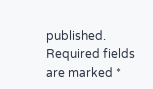published. Required fields are marked *